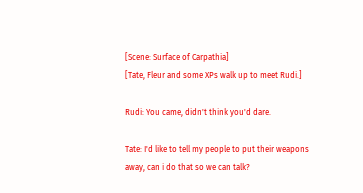[Scene: Surface of Carpathia]
[Tate, Fleur and some XPs walk up to meet Rudi.]

Rudi: You came, didn't think you'd dare.

Tate: I'd like to tell my people to put their weapons away, can i do that so we can talk?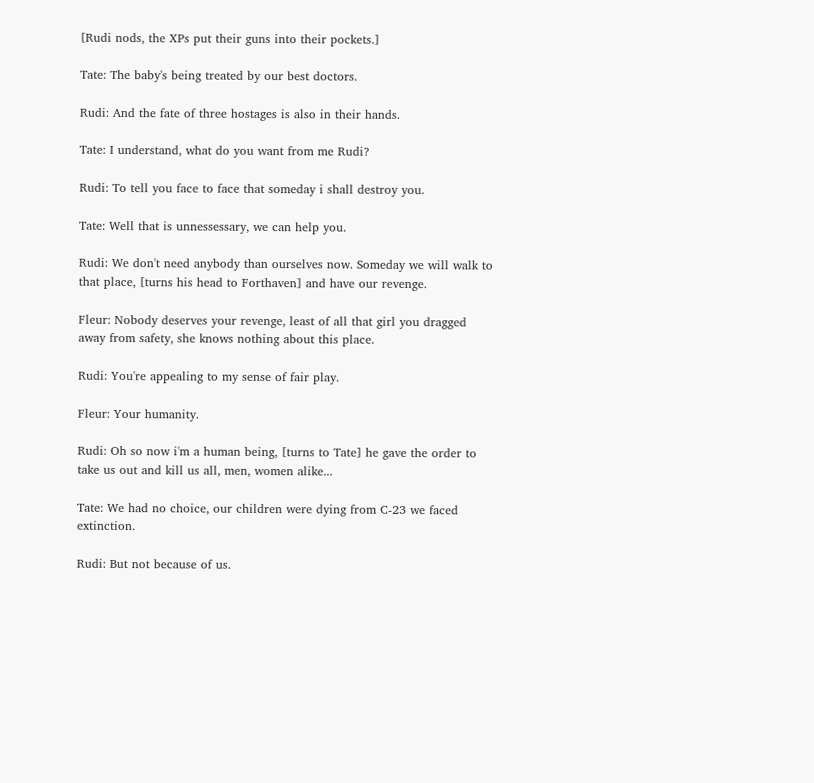[Rudi nods, the XPs put their guns into their pockets.]

Tate: The baby's being treated by our best doctors.

Rudi: And the fate of three hostages is also in their hands.

Tate: I understand, what do you want from me Rudi?

Rudi: To tell you face to face that someday i shall destroy you.

Tate: Well that is unnessessary, we can help you.

Rudi: We don't need anybody than ourselves now. Someday we will walk to that place, [turns his head to Forthaven] and have our revenge.

Fleur: Nobody deserves your revenge, least of all that girl you dragged away from safety, she knows nothing about this place.

Rudi: You're appealing to my sense of fair play.

Fleur: Your humanity.

Rudi: Oh so now i'm a human being, [turns to Tate] he gave the order to take us out and kill us all, men, women alike...

Tate: We had no choice, our children were dying from C-23 we faced extinction.

Rudi: But not because of us.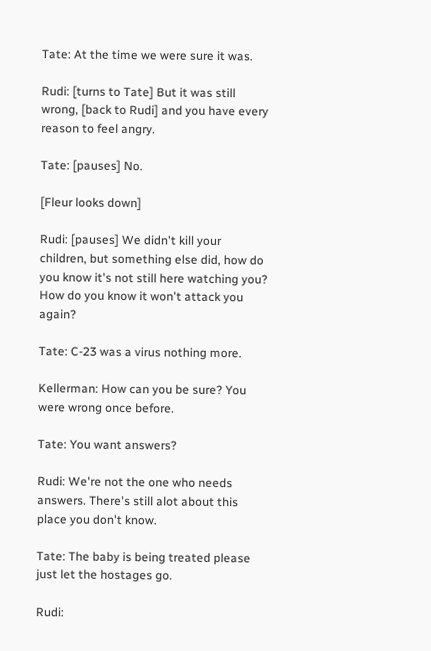Tate: At the time we were sure it was.

Rudi: [turns to Tate] But it was still wrong, [back to Rudi] and you have every reason to feel angry.

Tate: [pauses] No.

[Fleur looks down]

Rudi: [pauses] We didn't kill your children, but something else did, how do you know it's not still here watching you? How do you know it won't attack you again?

Tate: C-23 was a virus nothing more.

Kellerman: How can you be sure? You were wrong once before.

Tate: You want answers?

Rudi: We're not the one who needs answers. There's still alot about this place you don't know.

Tate: The baby is being treated please just let the hostages go.

Rudi: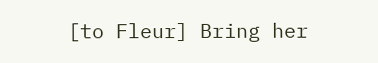[to Fleur] Bring her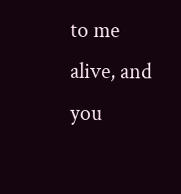to me alive, and you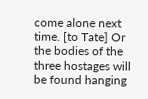come alone next time. [to Tate] Or the bodies of the three hostages will be found hanging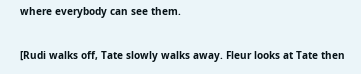where everybody can see them.

[Rudi walks off, Tate slowly walks away. Fleur looks at Tate then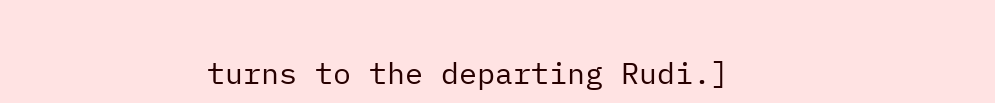turns to the departing Rudi.]